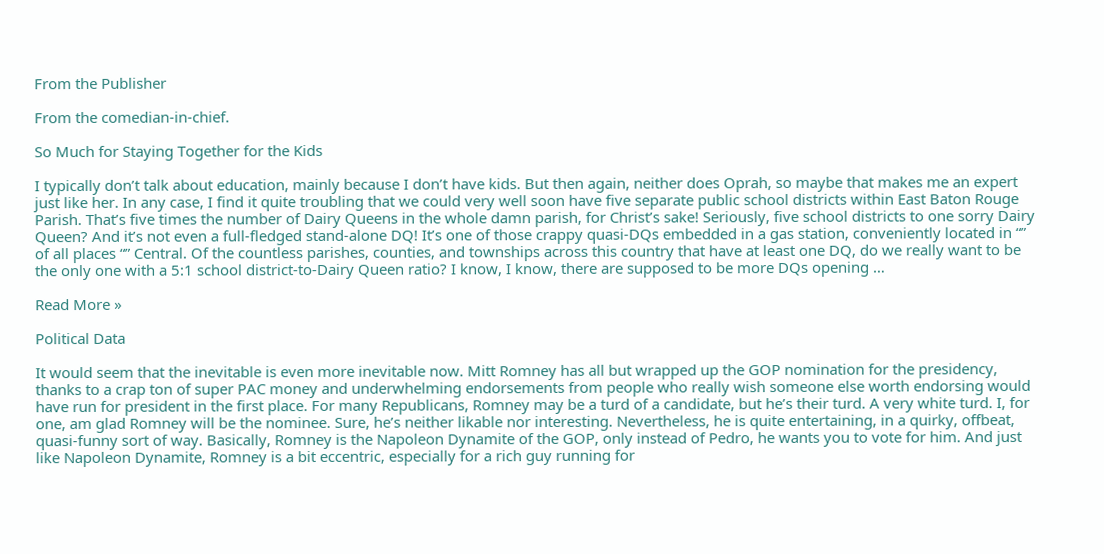From the Publisher

From the comedian-in-chief.

So Much for Staying Together for the Kids

I typically don’t talk about education, mainly because I don’t have kids. But then again, neither does Oprah, so maybe that makes me an expert just like her. In any case, I find it quite troubling that we could very well soon have five separate public school districts within East Baton Rouge Parish. That’s five times the number of Dairy Queens in the whole damn parish, for Christ’s sake! Seriously, five school districts to one sorry Dairy Queen? And it’s not even a full-fledged stand-alone DQ! It’s one of those crappy quasi-DQs embedded in a gas station, conveniently located in “” of all places “” Central. Of the countless parishes, counties, and townships across this country that have at least one DQ, do we really want to be the only one with a 5:1 school district-to-Dairy Queen ratio? I know, I know, there are supposed to be more DQs opening …

Read More »

Political Data

It would seem that the inevitable is even more inevitable now. Mitt Romney has all but wrapped up the GOP nomination for the presidency, thanks to a crap ton of super PAC money and underwhelming endorsements from people who really wish someone else worth endorsing would have run for president in the first place. For many Republicans, Romney may be a turd of a candidate, but he’s their turd. A very white turd. I, for one, am glad Romney will be the nominee. Sure, he’s neither likable nor interesting. Nevertheless, he is quite entertaining, in a quirky, offbeat, quasi-funny sort of way. Basically, Romney is the Napoleon Dynamite of the GOP, only instead of Pedro, he wants you to vote for him. And just like Napoleon Dynamite, Romney is a bit eccentric, especially for a rich guy running for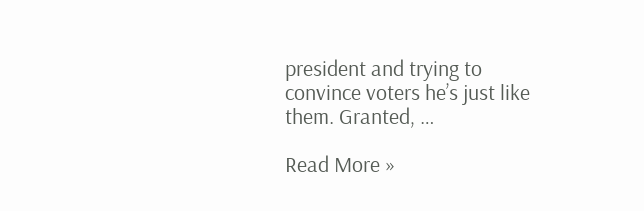president and trying to convince voters he’s just like them. Granted, …

Read More »